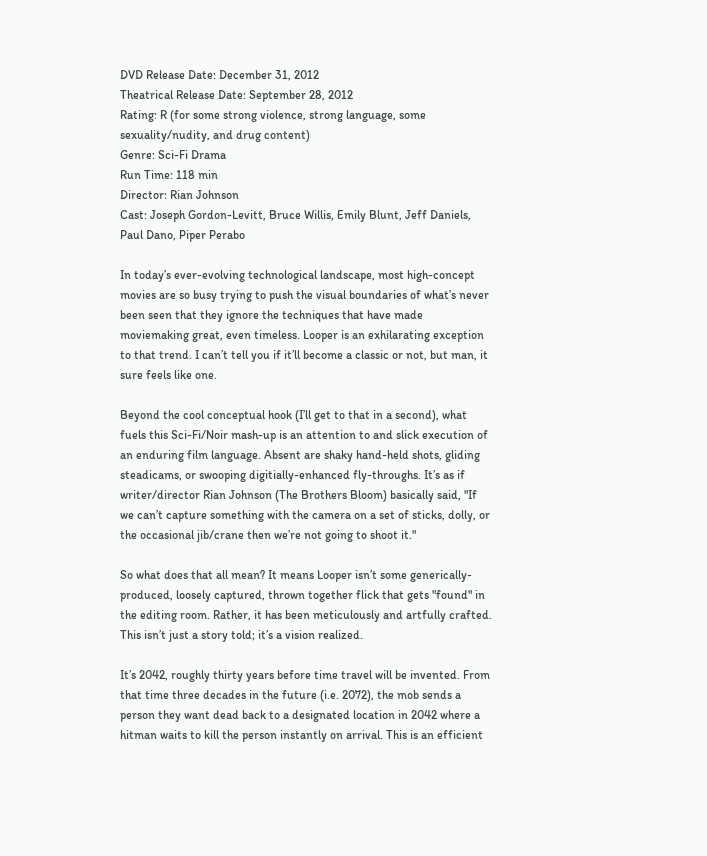DVD Release Date: December 31, 2012
Theatrical Release Date: September 28, 2012
Rating: R (for some strong violence, strong language, some sexuality/nudity, and drug content)
Genre: Sci-Fi Drama
Run Time: 118 min
Director: Rian Johnson
Cast: Joseph Gordon-Levitt, Bruce Willis, Emily Blunt, Jeff Daniels, Paul Dano, Piper Perabo

In today’s ever-evolving technological landscape, most high-concept movies are so busy trying to push the visual boundaries of what’s never been seen that they ignore the techniques that have made moviemaking great, even timeless. Looper is an exhilarating exception to that trend. I can’t tell you if it’ll become a classic or not, but man, it sure feels like one.

Beyond the cool conceptual hook (I’ll get to that in a second), what fuels this Sci-Fi/Noir mash-up is an attention to and slick execution of an enduring film language. Absent are shaky hand-held shots, gliding steadicams, or swooping digitially-enhanced fly-throughs. It’s as if writer/director Rian Johnson (The Brothers Bloom) basically said, "If we can’t capture something with the camera on a set of sticks, dolly, or the occasional jib/crane then we’re not going to shoot it."

So what does that all mean? It means Looper isn’t some generically-produced, loosely captured, thrown together flick that gets "found" in the editing room. Rather, it has been meticulously and artfully crafted. This isn’t just a story told; it’s a vision realized.

It’s 2042, roughly thirty years before time travel will be invented. From that time three decades in the future (i.e. 2072), the mob sends a person they want dead back to a designated location in 2042 where a hitman waits to kill the person instantly on arrival. This is an efficient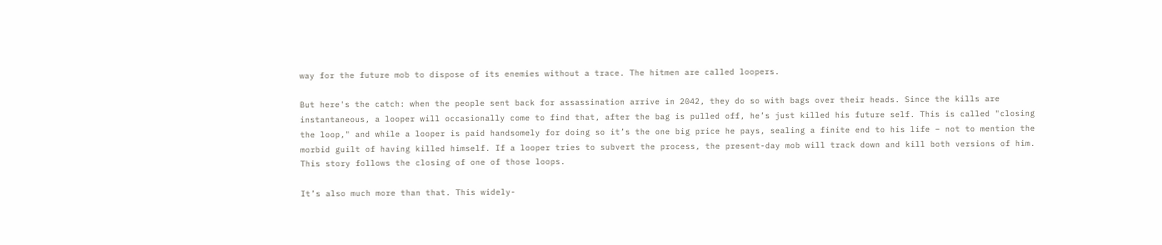way for the future mob to dispose of its enemies without a trace. The hitmen are called loopers.

But here's the catch: when the people sent back for assassination arrive in 2042, they do so with bags over their heads. Since the kills are instantaneous, a looper will occasionally come to find that, after the bag is pulled off, he’s just killed his future self. This is called "closing the loop," and while a looper is paid handsomely for doing so it’s the one big price he pays, sealing a finite end to his life – not to mention the morbid guilt of having killed himself. If a looper tries to subvert the process, the present-day mob will track down and kill both versions of him. This story follows the closing of one of those loops.

It’s also much more than that. This widely-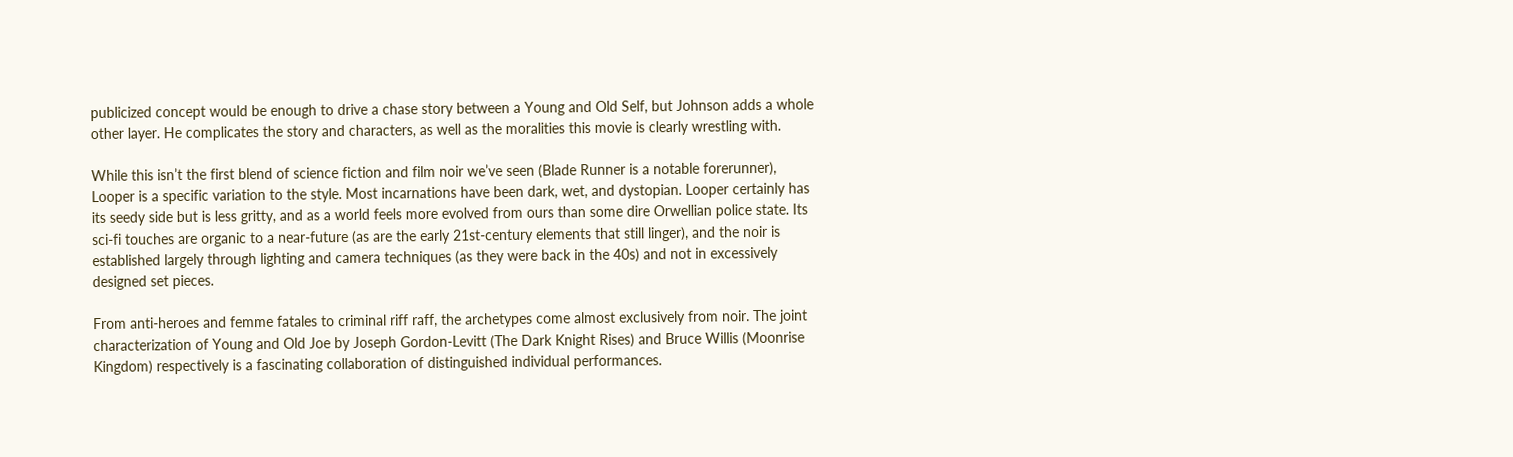publicized concept would be enough to drive a chase story between a Young and Old Self, but Johnson adds a whole other layer. He complicates the story and characters, as well as the moralities this movie is clearly wrestling with.

While this isn’t the first blend of science fiction and film noir we’ve seen (Blade Runner is a notable forerunner), Looper is a specific variation to the style. Most incarnations have been dark, wet, and dystopian. Looper certainly has its seedy side but is less gritty, and as a world feels more evolved from ours than some dire Orwellian police state. Its sci-fi touches are organic to a near-future (as are the early 21st-century elements that still linger), and the noir is established largely through lighting and camera techniques (as they were back in the 40s) and not in excessively designed set pieces.

From anti-heroes and femme fatales to criminal riff raff, the archetypes come almost exclusively from noir. The joint characterization of Young and Old Joe by Joseph Gordon-Levitt (The Dark Knight Rises) and Bruce Willis (Moonrise Kingdom) respectively is a fascinating collaboration of distinguished individual performances.